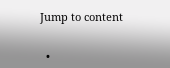Jump to content


  •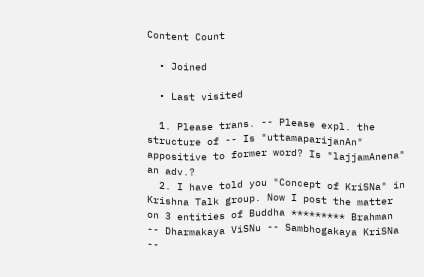Content Count

  • Joined

  • Last visited

  1. Please trans. -- Please expl. the structure of -- Is "uttamaparijanAn" appositive to former word? Is "lajjamAnena" an adv.?
  2. I have told you "Concept of KriSNa" in Krishna Talk group. Now I post the matter on 3 entities of Buddha ********* Brahman -- Dharmakaya ViSNu -- Sambhogakaya KriSNa --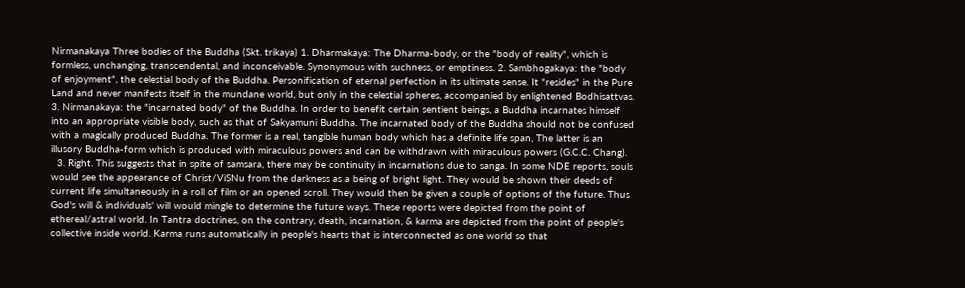Nirmanakaya Three bodies of the Buddha (Skt. trikaya) 1. Dharmakaya: The Dharma-body, or the "body of reality", which is formless, unchanging, transcendental, and inconceivable. Synonymous with suchness, or emptiness. 2. Sambhogakaya: the "body of enjoyment", the celestial body of the Buddha. Personification of eternal perfection in its ultimate sense. It "resides" in the Pure Land and never manifests itself in the mundane world, but only in the celestial spheres, accompanied by enlightened Bodhisattvas. 3. Nirmanakaya: the "incarnated body" of the Buddha. In order to benefit certain sentient beings, a Buddha incarnates himself into an appropriate visible body, such as that of Sakyamuni Buddha. The incarnated body of the Buddha should not be confused with a magically produced Buddha. The former is a real, tangible human body which has a definite life span, The latter is an illusory Buddha-form which is produced with miraculous powers and can be withdrawn with miraculous powers (G.C.C. Chang).
  3. Right. This suggests that in spite of samsara, there may be continuity in incarnations due to sanga. In some NDE reports, souls would see the appearance of Christ/ViSNu from the darkness as a being of bright light. They would be shown their deeds of current life simultaneously in a roll of film or an opened scroll. They would then be given a couple of options of the future. Thus God's will & individuals' will would mingle to determine the future ways. These reports were depicted from the point of ethereal/astral world. In Tantra doctrines, on the contrary, death, incarnation, & karma are depicted from the point of people's collective inside world. Karma runs automatically in people's hearts that is interconnected as one world so that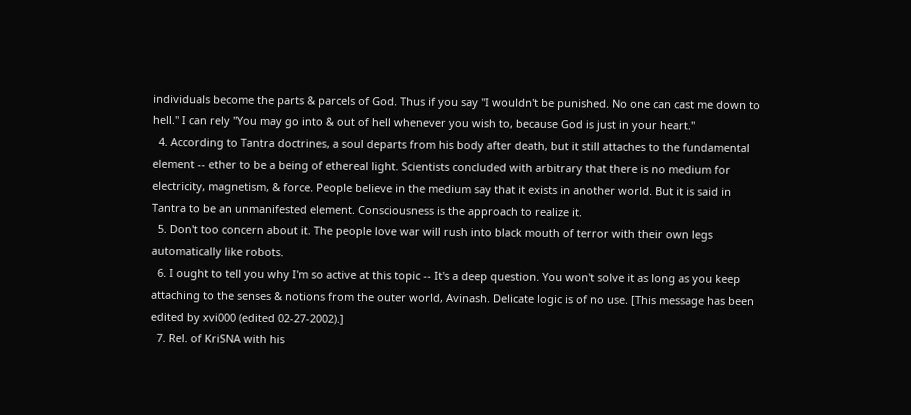individuals become the parts & parcels of God. Thus if you say "I wouldn't be punished. No one can cast me down to hell." I can rely "You may go into & out of hell whenever you wish to, because God is just in your heart."
  4. According to Tantra doctrines, a soul departs from his body after death, but it still attaches to the fundamental element -- ether to be a being of ethereal light. Scientists concluded with arbitrary that there is no medium for electricity, magnetism, & force. People believe in the medium say that it exists in another world. But it is said in Tantra to be an unmanifested element. Consciousness is the approach to realize it.
  5. Don't too concern about it. The people love war will rush into black mouth of terror with their own legs automatically like robots.
  6. I ought to tell you why I'm so active at this topic -- It's a deep question. You won't solve it as long as you keep attaching to the senses & notions from the outer world, Avinash. Delicate logic is of no use. [This message has been edited by xvi000 (edited 02-27-2002).]
  7. Rel. of KriSNA with his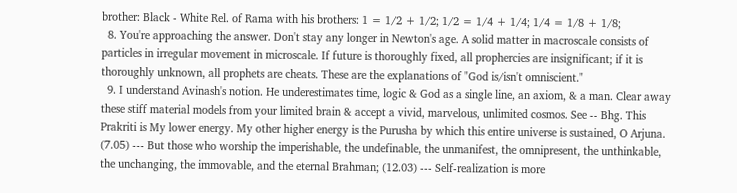brother: Black - White Rel. of Rama with his brothers: 1 = 1/2 + 1/2; 1/2 = 1/4 + 1/4; 1/4 = 1/8 + 1/8;
  8. You're approaching the answer. Don't stay any longer in Newton's age. A solid matter in macroscale consists of particles in irregular movement in microscale. If future is thoroughly fixed, all prophercies are insignificant; if it is thoroughly unknown, all prophets are cheats. These are the explanations of "God is/isn't omniscient."
  9. I understand Avinash's notion. He underestimates time, logic & God as a single line, an axiom, & a man. Clear away these stiff material models from your limited brain & accept a vivid, marvelous, unlimited cosmos. See -- Bhg. This Prakriti is My lower energy. My other higher energy is the Purusha by which this entire universe is sustained, O Arjuna. (7.05) --- But those who worship the imperishable, the undefinable, the unmanifest, the omnipresent, the unthinkable, the unchanging, the immovable, and the eternal Brahman; (12.03) --- Self-realization is more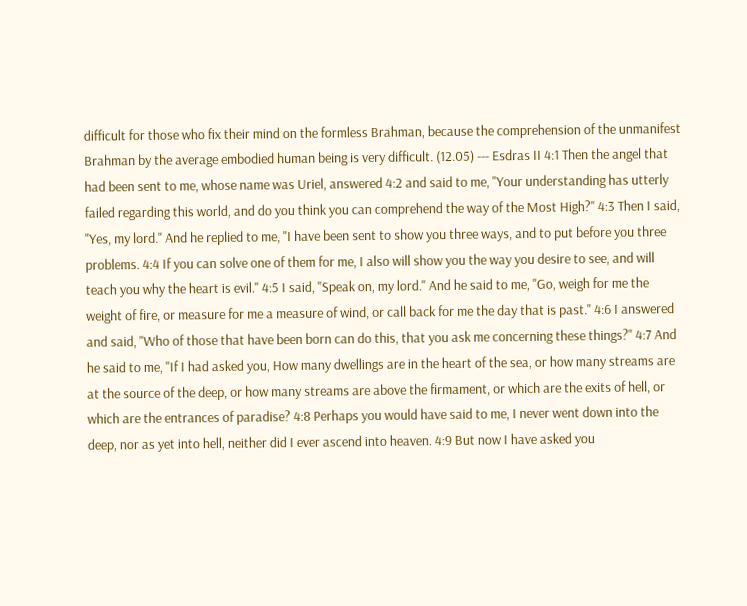difficult for those who fix their mind on the formless Brahman, because the comprehension of the unmanifest Brahman by the average embodied human being is very difficult. (12.05) --- Esdras II 4:1 Then the angel that had been sent to me, whose name was Uriel, answered 4:2 and said to me, "Your understanding has utterly failed regarding this world, and do you think you can comprehend the way of the Most High?" 4:3 Then I said, "Yes, my lord." And he replied to me, "I have been sent to show you three ways, and to put before you three problems. 4:4 If you can solve one of them for me, I also will show you the way you desire to see, and will teach you why the heart is evil." 4:5 I said, "Speak on, my lord." And he said to me, "Go, weigh for me the weight of fire, or measure for me a measure of wind, or call back for me the day that is past." 4:6 I answered and said, "Who of those that have been born can do this, that you ask me concerning these things?" 4:7 And he said to me, "If I had asked you, How many dwellings are in the heart of the sea, or how many streams are at the source of the deep, or how many streams are above the firmament, or which are the exits of hell, or which are the entrances of paradise? 4:8 Perhaps you would have said to me, I never went down into the deep, nor as yet into hell, neither did I ever ascend into heaven. 4:9 But now I have asked you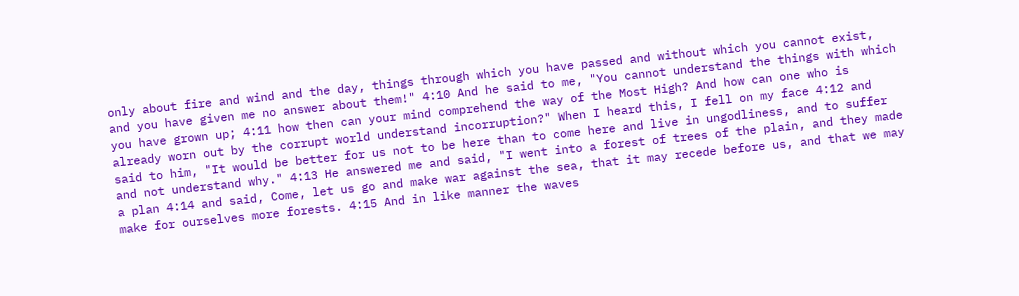only about fire and wind and the day, things through which you have passed and without which you cannot exist, and you have given me no answer about them!" 4:10 And he said to me, "You cannot understand the things with which you have grown up; 4:11 how then can your mind comprehend the way of the Most High? And how can one who is already worn out by the corrupt world understand incorruption?" When I heard this, I fell on my face 4:12 and said to him, "It would be better for us not to be here than to come here and live in ungodliness, and to suffer and not understand why." 4:13 He answered me and said, "I went into a forest of trees of the plain, and they made a plan 4:14 and said, Come, let us go and make war against the sea, that it may recede before us, and that we may make for ourselves more forests. 4:15 And in like manner the waves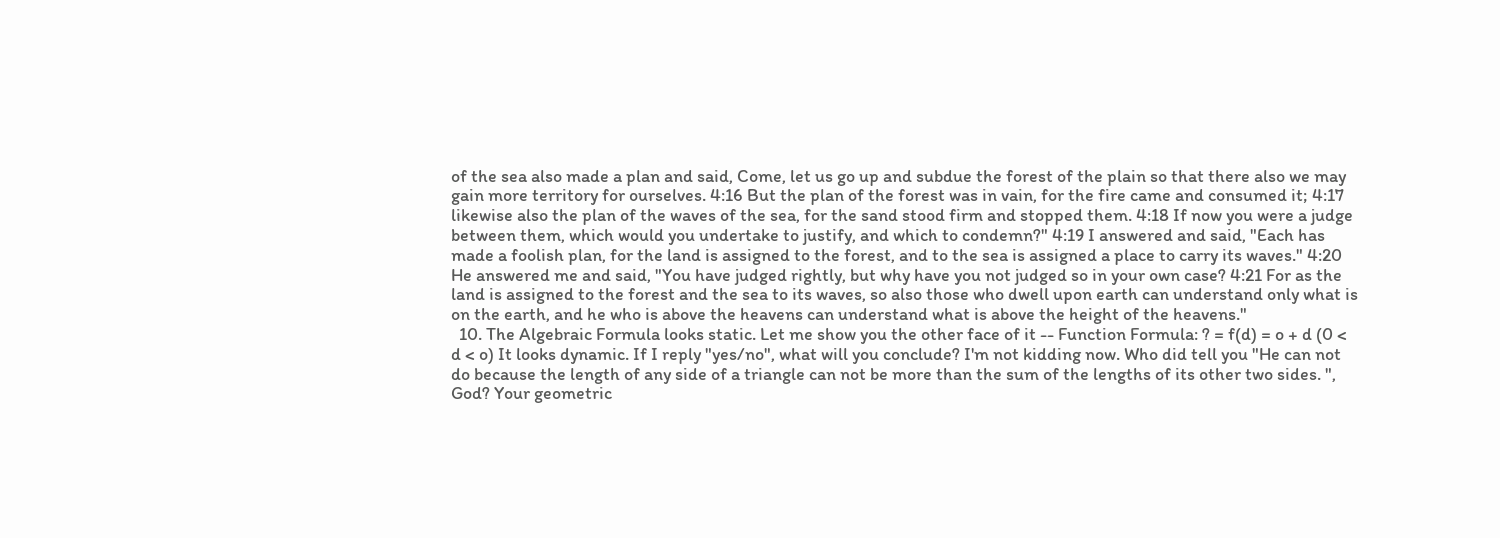of the sea also made a plan and said, Come, let us go up and subdue the forest of the plain so that there also we may gain more territory for ourselves. 4:16 But the plan of the forest was in vain, for the fire came and consumed it; 4:17 likewise also the plan of the waves of the sea, for the sand stood firm and stopped them. 4:18 If now you were a judge between them, which would you undertake to justify, and which to condemn?" 4:19 I answered and said, "Each has made a foolish plan, for the land is assigned to the forest, and to the sea is assigned a place to carry its waves." 4:20 He answered me and said, "You have judged rightly, but why have you not judged so in your own case? 4:21 For as the land is assigned to the forest and the sea to its waves, so also those who dwell upon earth can understand only what is on the earth, and he who is above the heavens can understand what is above the height of the heavens."
  10. The Algebraic Formula looks static. Let me show you the other face of it -- Function Formula: ? = f(d) = o + d (0 < d < o) It looks dynamic. If I reply "yes/no", what will you conclude? I'm not kidding now. Who did tell you "He can not do because the length of any side of a triangle can not be more than the sum of the lengths of its other two sides. ", God? Your geometric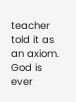teacher told it as an axiom. God is ever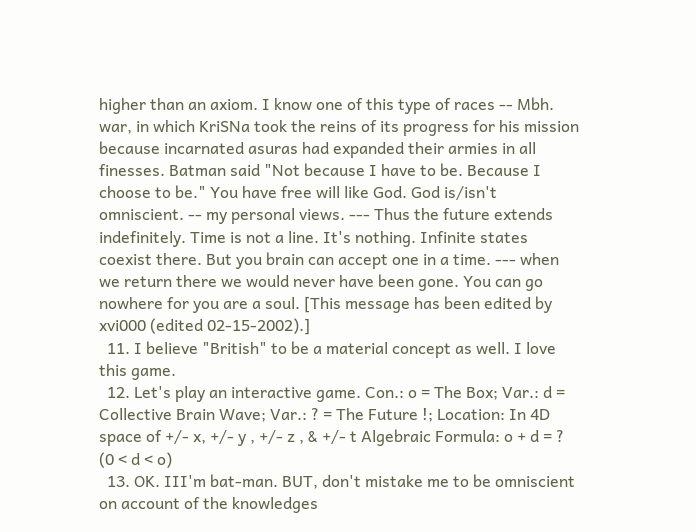higher than an axiom. I know one of this type of races -- Mbh. war, in which KriSNa took the reins of its progress for his mission because incarnated asuras had expanded their armies in all finesses. Batman said "Not because I have to be. Because I choose to be." You have free will like God. God is/isn't omniscient. -- my personal views. --- Thus the future extends indefinitely. Time is not a line. It's nothing. Infinite states coexist there. But you brain can accept one in a time. --- when we return there we would never have been gone. You can go nowhere for you are a soul. [This message has been edited by xvi000 (edited 02-15-2002).]
  11. I believe "British" to be a material concept as well. I love this game.
  12. Let's play an interactive game. Con.: o = The Box; Var.: d = Collective Brain Wave; Var.: ? = The Future !; Location: In 4D space of +/- x, +/- y , +/- z , & +/- t Algebraic Formula: o + d = ? (0 < d < o)
  13. OK. III'm bat-man. BUT, don't mistake me to be omniscient on account of the knowledges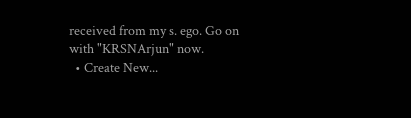received from my s. ego. Go on with "KRSNArjun" now.
  • Create New...